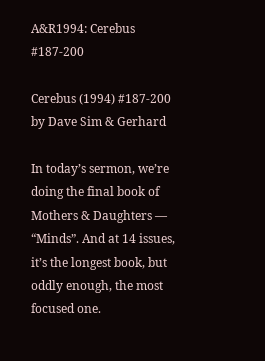A&R1994: Cerebus #187-200

Cerebus (1994) #187-200 by Dave Sim & Gerhard

In today’s sermon, we’re doing the final book of Mothers & Daughters — “Minds”. And at 14 issues, it’s the longest book, but oddly enough, the most focused one.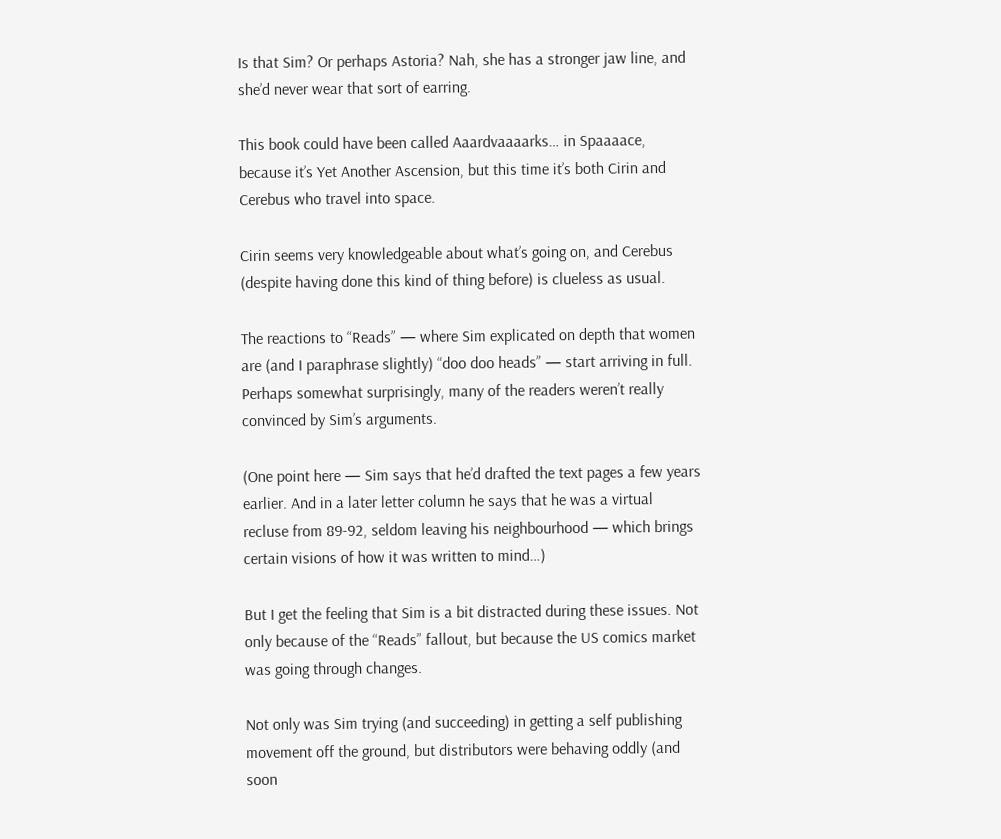Is that Sim? Or perhaps Astoria? Nah, she has a stronger jaw line, and she’d never wear that sort of earring.

This book could have been called Aaardvaaaarks… in Spaaaace, because it’s Yet Another Ascension, but this time it’s both Cirin and Cerebus who travel into space.

Cirin seems very knowledgeable about what’s going on, and Cerebus (despite having done this kind of thing before) is clueless as usual.

The reactions to “Reads” — where Sim explicated on depth that women are (and I paraphrase slightly) “doo doo heads” — start arriving in full. Perhaps somewhat surprisingly, many of the readers weren’t really convinced by Sim’s arguments.

(One point here — Sim says that he’d drafted the text pages a few years earlier. And in a later letter column he says that he was a virtual recluse from 89-92, seldom leaving his neighbourhood — which brings certain visions of how it was written to mind…)

But I get the feeling that Sim is a bit distracted during these issues. Not only because of the “Reads” fallout, but because the US comics market was going through changes.

Not only was Sim trying (and succeeding) in getting a self publishing movement off the ground, but distributors were behaving oddly (and soon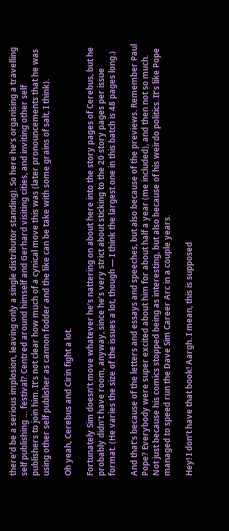there’d be a serious implosion, leaving only a single distributor standing). So here he’s organising a travelling self publishing … festival? Centred around himself and Gerhard visiting cities, and inviting other self publishers to join him. It’s not clear how much of a cynical move this was (later pronouncements that he was using other self publisher as cannon fodder and the like can be take with some grains of salt, I think).

Oh yeah, Cerebus and Cirin fight a lot.

Fortunately Sim doesn’t move whatever he’s nattering on about here into the story pages of Cerebus, but he probably didn’t have room, anyway, since he’s very strict about sticking to the 20 story pages per issue format. (He varies the size of the issues a lot, though — I think the largest one in this batch is 48 pages long.)

And that’s because of the letters and essays and speeches, but also because of the previews. Remember Paul Pope? Everybody were super excited about him for about half a year (me included), and then not so much. Not just because his comics stopped being as interesting, but also because of his weirdo politics. It’s like Pope managed to speed run the Dave Sim Career Arc in a couple years.

Hey! I don’t have that book! Aargh. I mean, this is supposed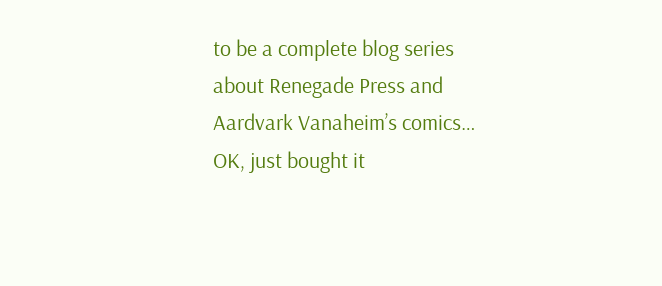to be a complete blog series about Renegade Press and Aardvark Vanaheim’s comics… OK, just bought it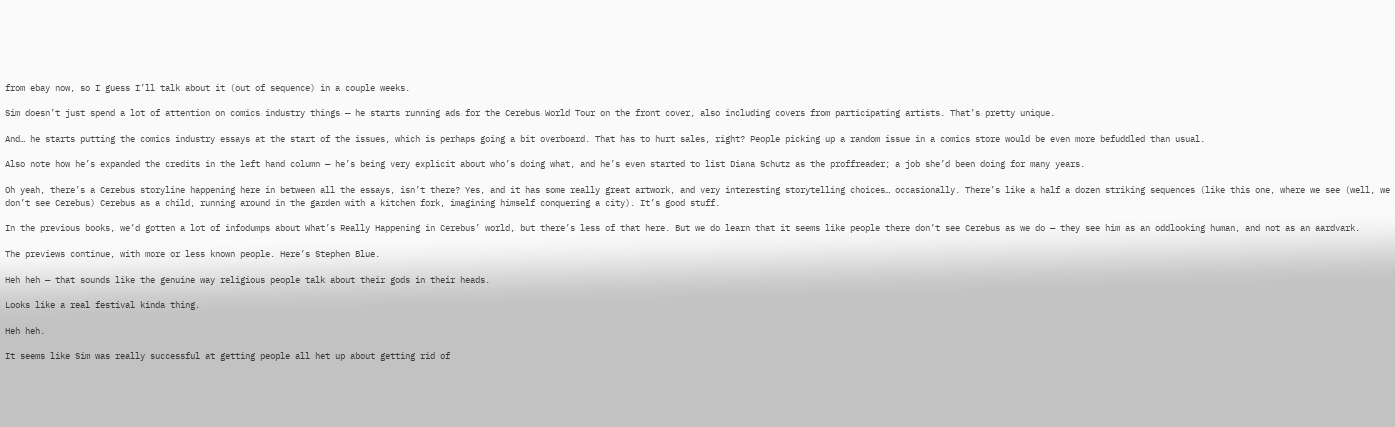from ebay now, so I guess I’ll talk about it (out of sequence) in a couple weeks.

Sim doesn’t just spend a lot of attention on comics industry things — he starts running ads for the Cerebus World Tour on the front cover, also including covers from participating artists. That’s pretty unique.

And… he starts putting the comics industry essays at the start of the issues, which is perhaps going a bit overboard. That has to hurt sales, right? People picking up a random issue in a comics store would be even more befuddled than usual.

Also note how he’s expanded the credits in the left hand column — he’s being very explicit about who’s doing what, and he’s even started to list Diana Schutz as the proffreader; a job she’d been doing for many years.

Oh yeah, there’s a Cerebus storyline happening here in between all the essays, isn’t there? Yes, and it has some really great artwork, and very interesting storytelling choices… occasionally. There’s like a half a dozen striking sequences (like this one, where we see (well, we don’t see Cerebus) Cerebus as a child, running around in the garden with a kitchen fork, imagining himself conquering a city). It’s good stuff.

In the previous books, we’d gotten a lot of infodumps about What’s Really Happening in Cerebus’ world, but there’s less of that here. But we do learn that it seems like people there don’t see Cerebus as we do — they see him as an oddlooking human, and not as an aardvark.

The previews continue, with more or less known people. Here’s Stephen Blue.

Heh heh — that sounds like the genuine way religious people talk about their gods in their heads.

Looks like a real festival kinda thing.

Heh heh.

It seems like Sim was really successful at getting people all het up about getting rid of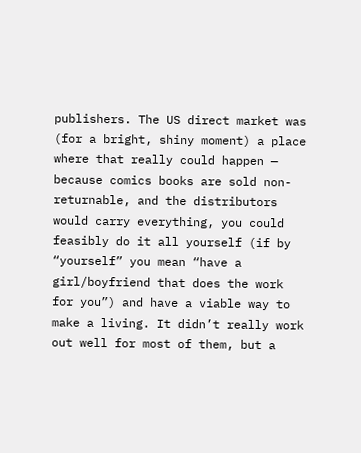publishers. The US direct market was (for a bright, shiny moment) a place where that really could happen — because comics books are sold non-returnable, and the distributors would carry everything, you could feasibly do it all yourself (if by “yourself” you mean “have a girl/boyfriend that does the work for you”) and have a viable way to make a living. It didn’t really work out well for most of them, but a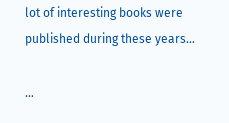lot of interesting books were published during these years…

…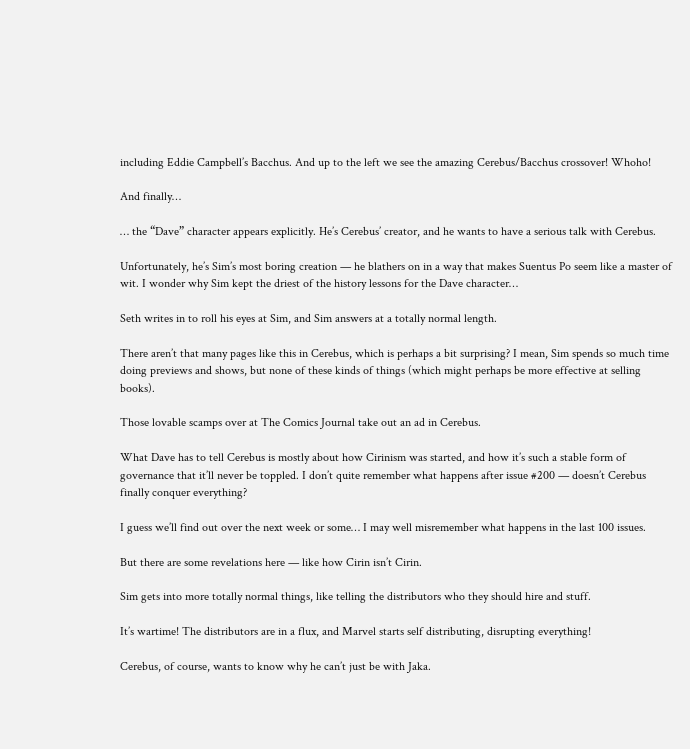including Eddie Campbell’s Bacchus. And up to the left we see the amazing Cerebus/Bacchus crossover! Whoho!

And finally…

… the “Dave” character appears explicitly. He’s Cerebus’ creator, and he wants to have a serious talk with Cerebus.

Unfortunately, he’s Sim’s most boring creation — he blathers on in a way that makes Suentus Po seem like a master of wit. I wonder why Sim kept the driest of the history lessons for the Dave character…

Seth writes in to roll his eyes at Sim, and Sim answers at a totally normal length.

There aren’t that many pages like this in Cerebus, which is perhaps a bit surprising? I mean, Sim spends so much time doing previews and shows, but none of these kinds of things (which might perhaps be more effective at selling books).

Those lovable scamps over at The Comics Journal take out an ad in Cerebus.

What Dave has to tell Cerebus is mostly about how Cirinism was started, and how it’s such a stable form of governance that it’ll never be toppled. I don’t quite remember what happens after issue #200 — doesn’t Cerebus finally conquer everything?

I guess we’ll find out over the next week or some… I may well misremember what happens in the last 100 issues.

But there are some revelations here — like how Cirin isn’t Cirin.

Sim gets into more totally normal things, like telling the distributors who they should hire and stuff.

It’s wartime! The distributors are in a flux, and Marvel starts self distributing, disrupting everything!

Cerebus, of course, wants to know why he can’t just be with Jaka.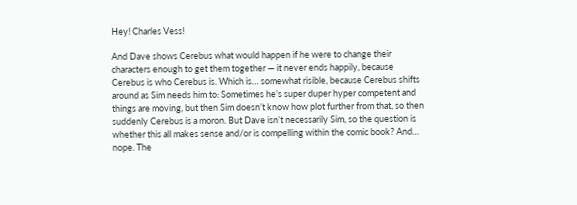Hey! Charles Vess!

And Dave shows Cerebus what would happen if he were to change their characters enough to get them together — it never ends happily, because Cerebus is who Cerebus is. Which is… somewhat risible, because Cerebus shifts around as Sim needs him to: Sometimes he’s super duper hyper competent and things are moving, but then Sim doesn’t know how plot further from that, so then suddenly Cerebus is a moron. But Dave isn’t necessarily Sim, so the question is whether this all makes sense and/or is compelling within the comic book? And… nope. The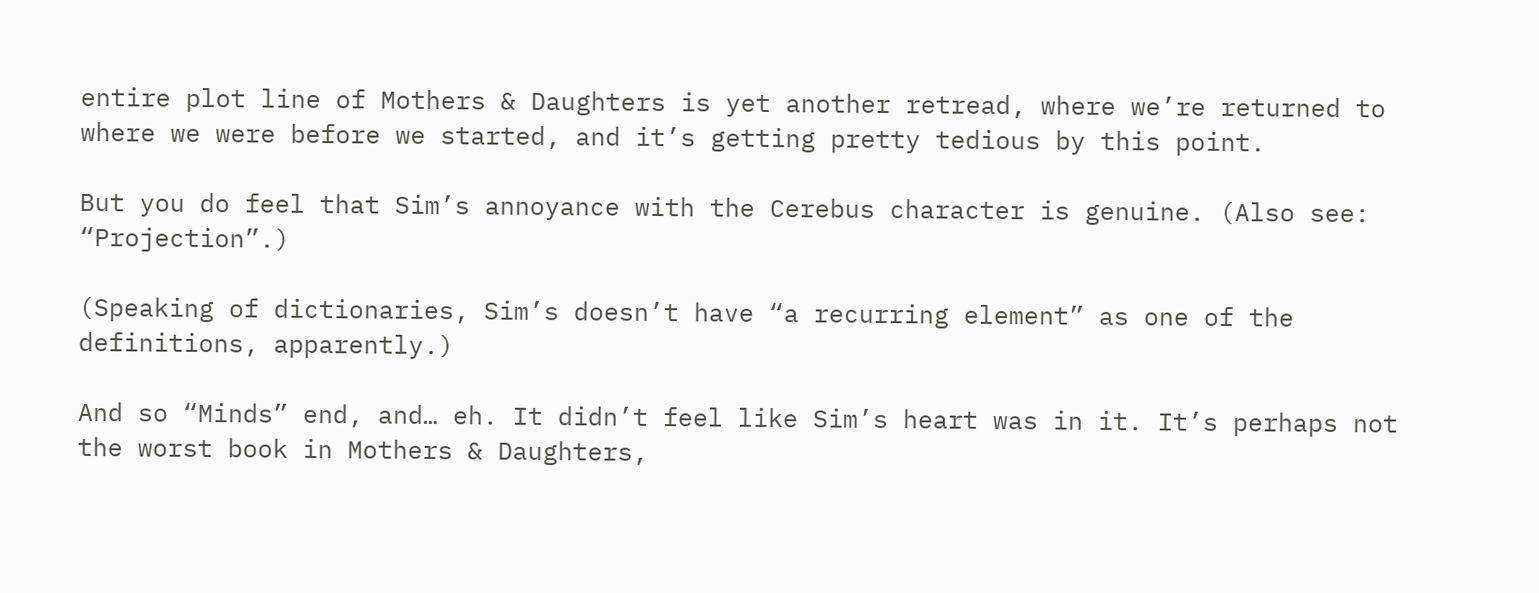entire plot line of Mothers & Daughters is yet another retread, where we’re returned to where we were before we started, and it’s getting pretty tedious by this point.

But you do feel that Sim’s annoyance with the Cerebus character is genuine. (Also see: “Projection”.)

(Speaking of dictionaries, Sim’s doesn’t have “a recurring element” as one of the definitions, apparently.)

And so “Minds” end, and… eh. It didn’t feel like Sim’s heart was in it. It’s perhaps not the worst book in Mothers & Daughters,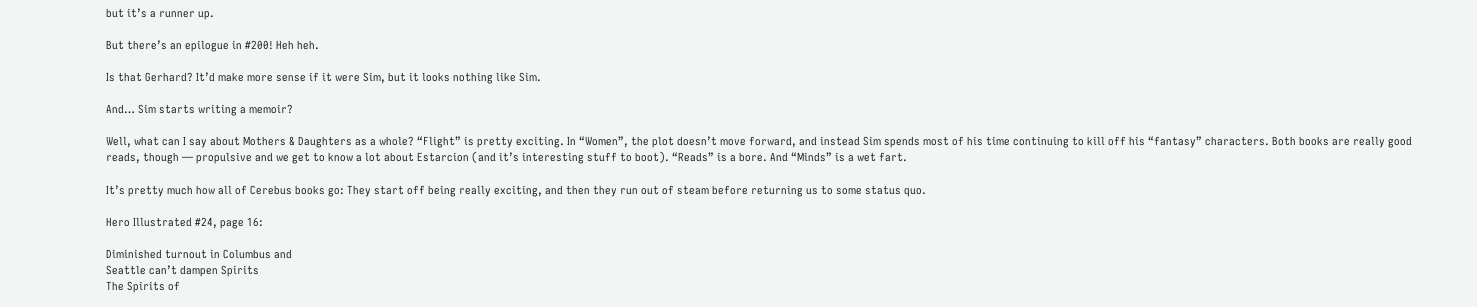but it’s a runner up.

But there’s an epilogue in #200! Heh heh.

Is that Gerhard? It’d make more sense if it were Sim, but it looks nothing like Sim.

And… Sim starts writing a memoir?

Well, what can I say about Mothers & Daughters as a whole? “Flight” is pretty exciting. In “Women”, the plot doesn’t move forward, and instead Sim spends most of his time continuing to kill off his “fantasy” characters. Both books are really good reads, though — propulsive and we get to know a lot about Estarcion (and it’s interesting stuff to boot). “Reads” is a bore. And “Minds” is a wet fart.

It’s pretty much how all of Cerebus books go: They start off being really exciting, and then they run out of steam before returning us to some status quo.

Hero Illustrated #24, page 16:

Diminished turnout in Columbus and
Seattle can’t dampen Spirits
The Spirits of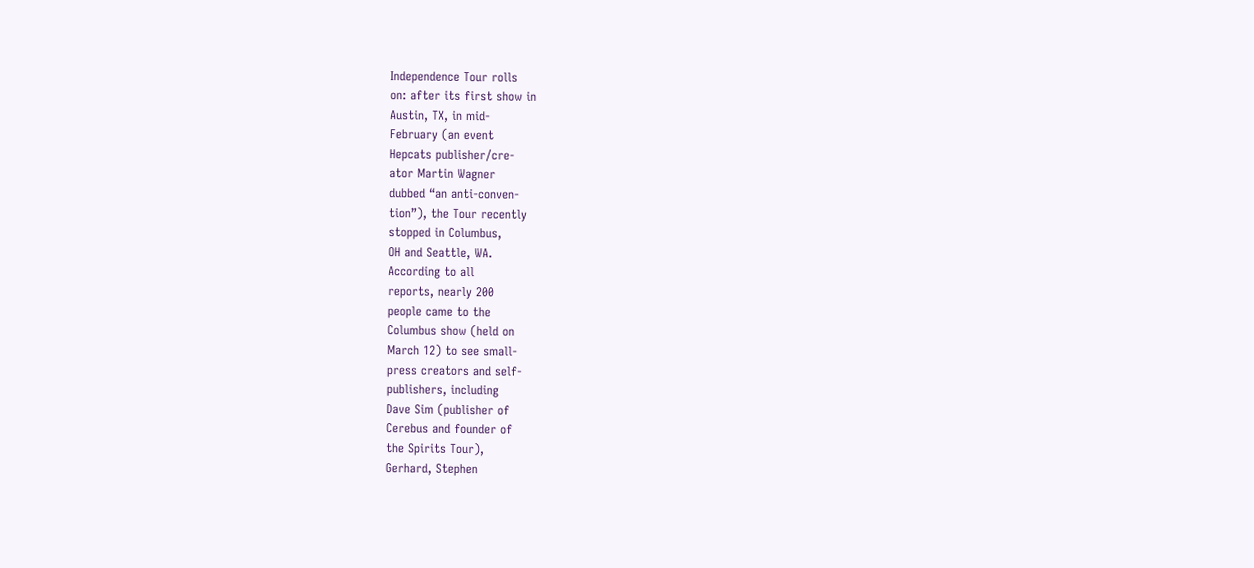Independence Tour rolls
on: after its first show in
Austin, TX, in mid-
February (an event
Hepcats publisher/cre-
ator Martin Wagner
dubbed “an anti-conven-
tion”), the Tour recently
stopped in Columbus,
OH and Seattle, WA.
According to all
reports, nearly 200
people came to the
Columbus show (held on
March 12) to see small-
press creators and self-
publishers, including
Dave Sim (publisher of
Cerebus and founder of
the Spirits Tour),
Gerhard, Stephen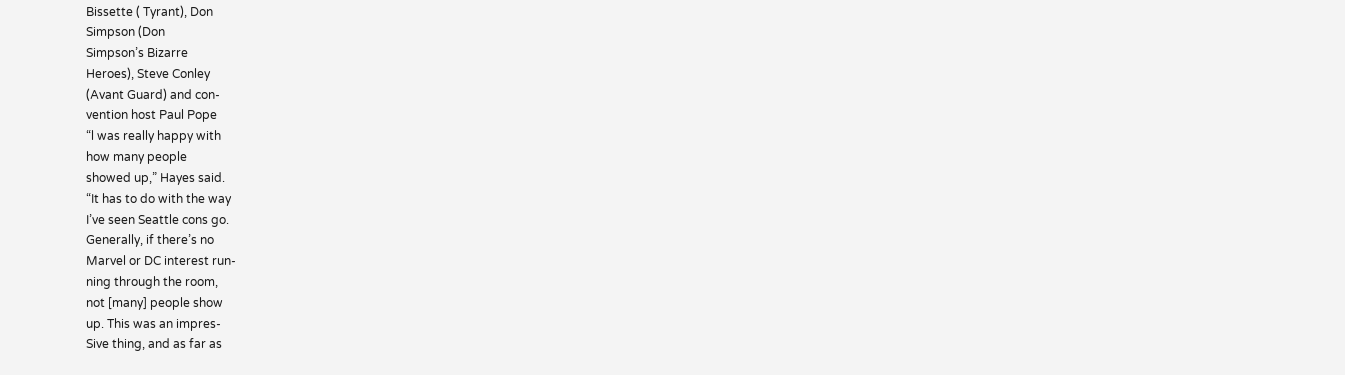Bissette ( Tyrant), Don
Simpson (Don
Simpson’s Bizarre
Heroes), Steve Conley
(Avant Guard) and con-
vention host Paul Pope
“l was really happy with
how many people
showed up,” Hayes said.
“It has to do with the way
I’ve seen Seattle cons go.
Generally, if there’s no
Marvel or DC interest run-
ning through the room,
not [many] people show
up. This was an impres-
Sive thing, and as far as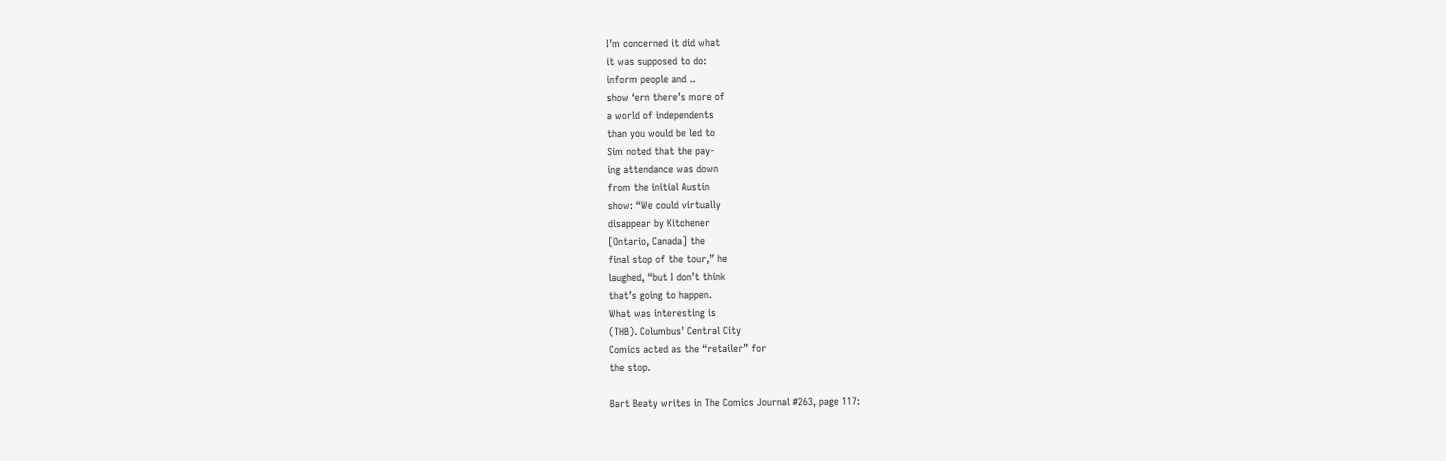I’m concerned it did what
it was supposed to do:
inform people and ..
show ‘ern there’s more of
a world of independents
than you would be led to
Sim noted that the pay-
ing attendance was down
from the initial Austin
show: “We could virtually
disappear by Kitchener
[Ontario, Canada] the
final stop of the tour,” he
laughed, “but I don’t think
that’s going to happen.
What was interesting is
(THB). Columbus’ Central City
Comics acted as the “retailer” for
the stop.

Bart Beaty writes in The Comics Journal #263, page 117: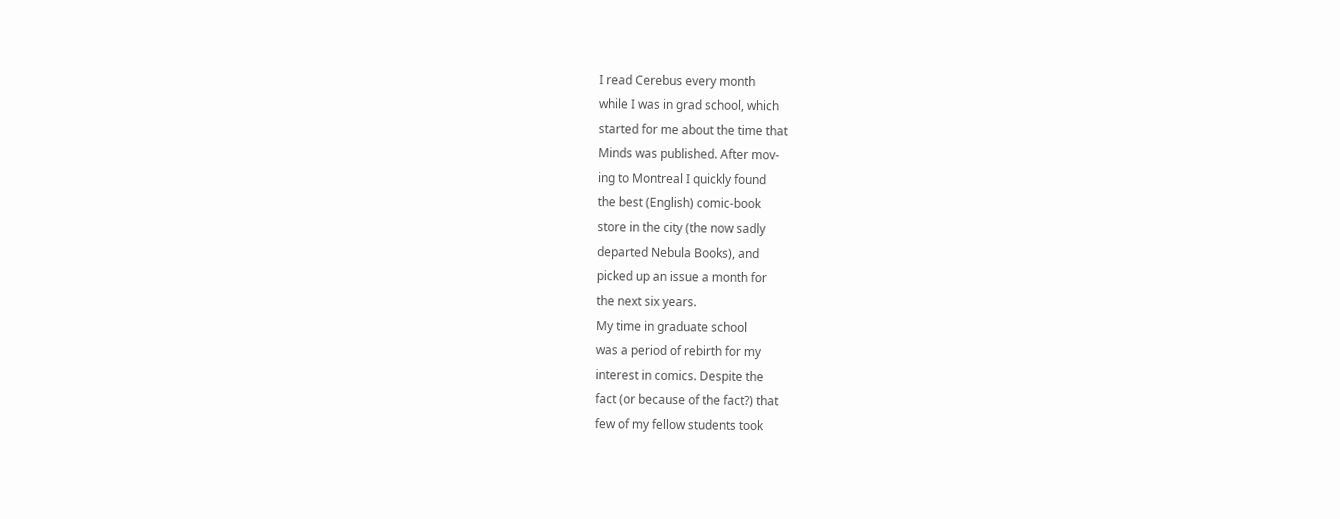I read Cerebus every month
while I was in grad school, which
started for me about the time that
Minds was published. After mov-
ing to Montreal I quickly found
the best (English) comic-book
store in the city (the now sadly
departed Nebula Books), and
picked up an issue a month for
the next six years.
My time in graduate school
was a period of rebirth for my
interest in comics. Despite the
fact (or because of the fact?) that
few of my fellow students took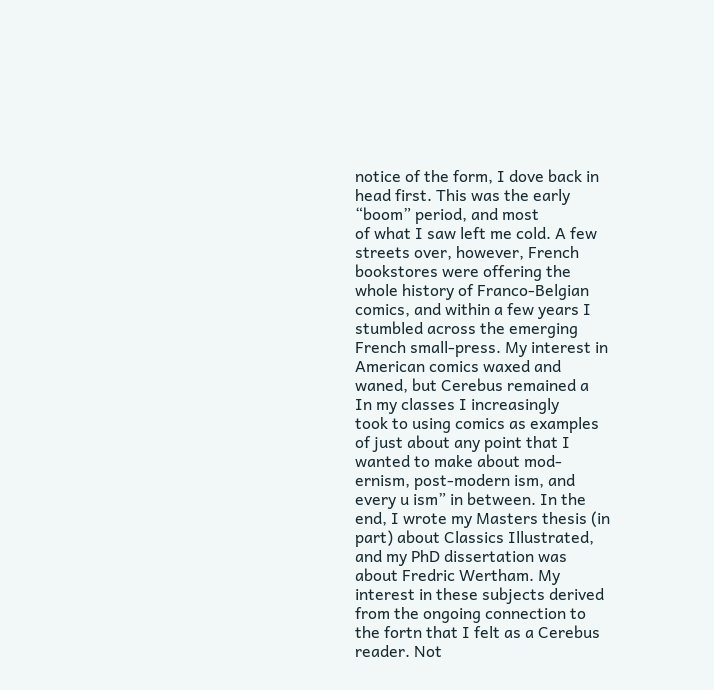notice of the form, I dove back in
head first. This was the early
“boom” period, and most
of what I saw left me cold. A few
streets over, however, French
bookstores were offering the
whole history of Franco-Belgian
comics, and within a few years I
stumbled across the emerging
French small-press. My interest in
American comics waxed and
waned, but Cerebus remained a
In my classes I increasingly
took to using comics as examples
of just about any point that I
wanted to make about mod-
ernism, post-modern ism, and
every u ism” in between. In the
end, I wrote my Masters thesis (in
part) about Classics Illustrated,
and my PhD dissertation was
about Fredric Wertham. My
interest in these subjects derived
from the ongoing connection to
the fortn that I felt as a Cerebus
reader. Not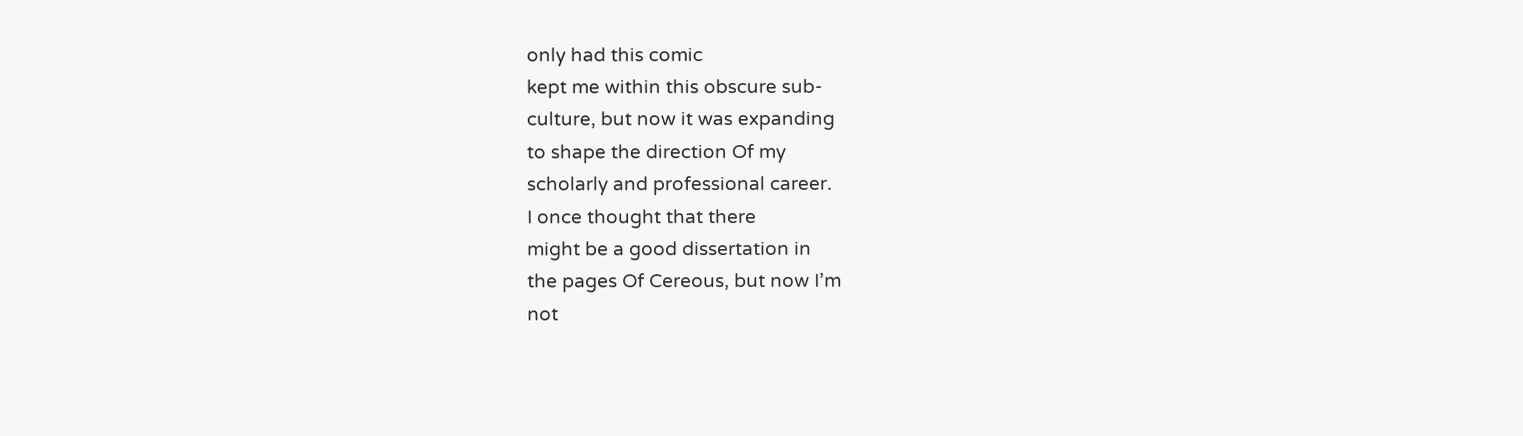only had this comic
kept me within this obscure sub-
culture, but now it was expanding
to shape the direction Of my
scholarly and professional career.
I once thought that there
might be a good dissertation in
the pages Of Cereous, but now I’m
not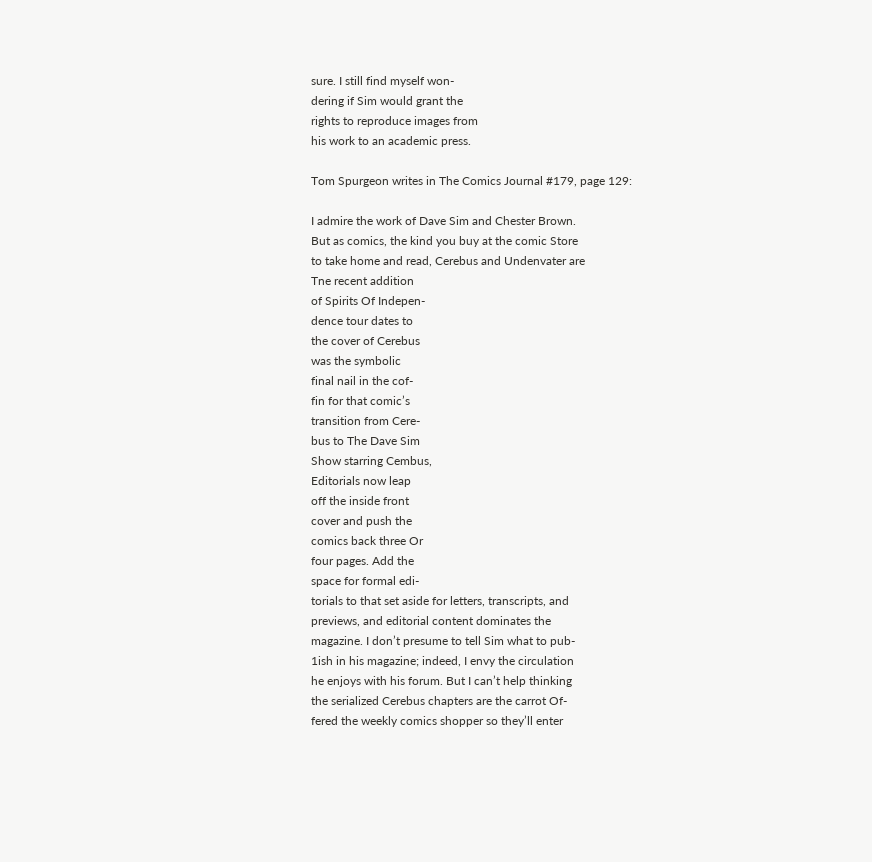sure. I still find myself won-
dering if Sim would grant the
rights to reproduce images from
his work to an academic press.

Tom Spurgeon writes in The Comics Journal #179, page 129:

I admire the work of Dave Sim and Chester Brown.
But as comics, the kind you buy at the comic Store
to take home and read, Cerebus and Undenvater are
Tne recent addition
of Spirits Of Indepen-
dence tour dates to
the cover of Cerebus
was the symbolic
final nail in the cof-
fin for that comic’s
transition from Cere-
bus to The Dave Sim
Show starring Cembus,
Editorials now leap
off the inside front
cover and push the
comics back three Or
four pages. Add the
space for formal edi-
torials to that set aside for letters, transcripts, and
previews, and editorial content dominates the
magazine. I don’t presume to tell Sim what to pub-
1ish in his magazine; indeed, I envy the circulation
he enjoys with his forum. But I can’t help thinking
the serialized Cerebus chapters are the carrot Of-
fered the weekly comics shopper so they’ll enter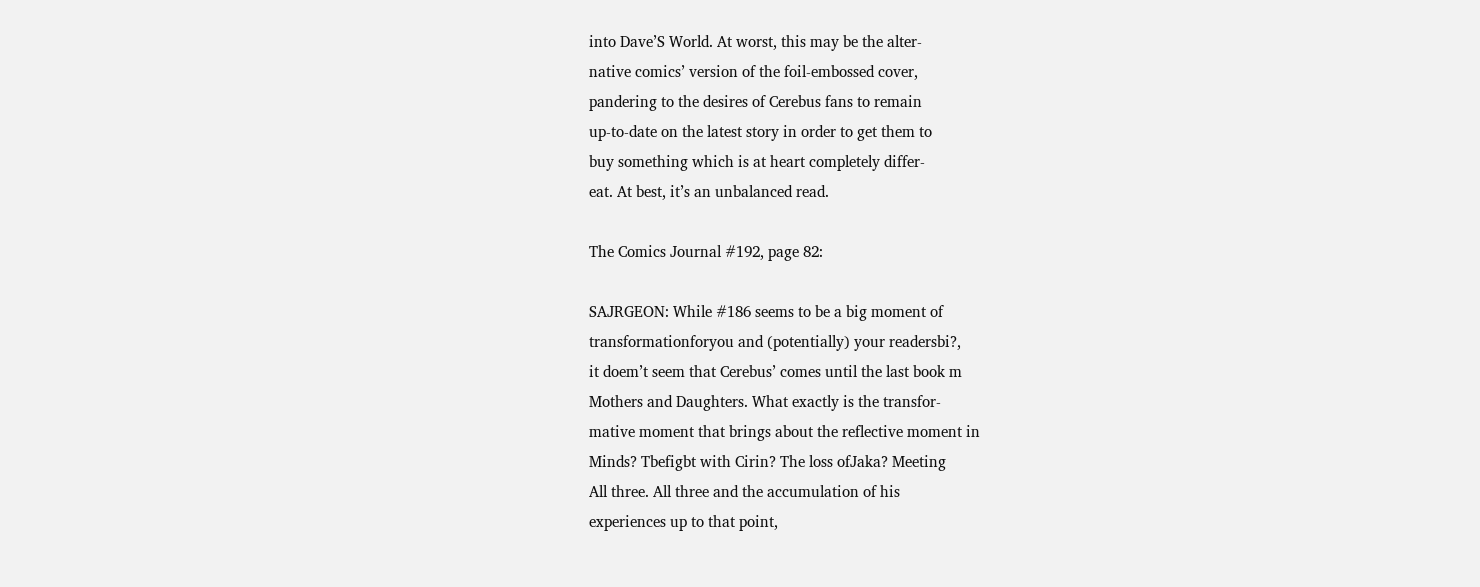into Dave’S World. At worst, this may be the alter-
native comics’ version of the foil-embossed cover,
pandering to the desires of Cerebus fans to remain
up-to-date on the latest story in order to get them to
buy something which is at heart completely differ-
eat. At best, it’s an unbalanced read.

The Comics Journal #192, page 82:

SAJRGEON: While #186 seems to be a big moment of
transformationforyou and (potentially) your readersbi?,
it doem’t seem that Cerebus’ comes until the last book m
Mothers and Daughters. What exactly is the transfor-
mative moment that brings about the reflective moment in
Minds? Tbefigbt with Cirin? The loss ofJaka? Meeting
All three. All three and the accumulation of his
experiences up to that point,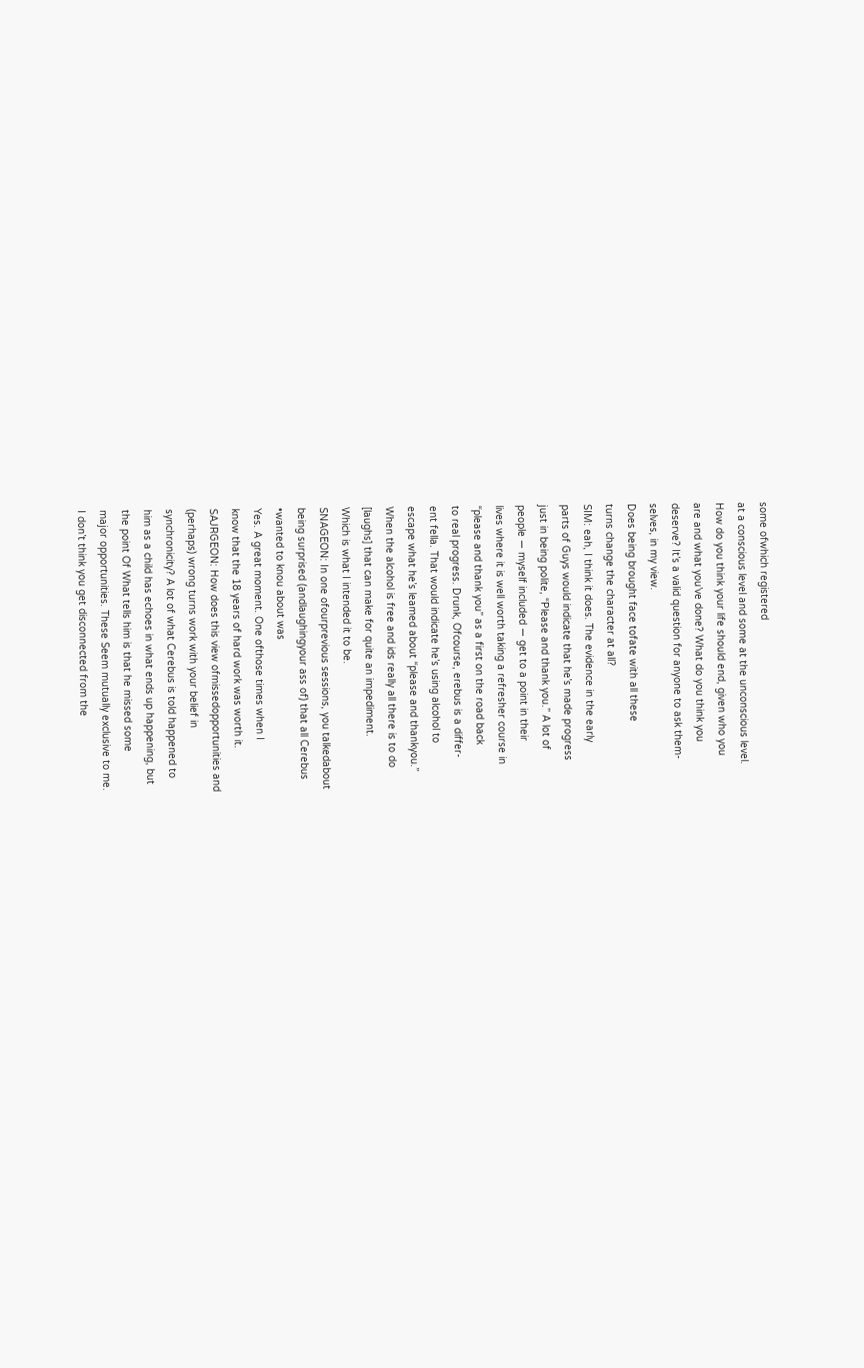some ofwhich registered
at a conscious level and some at the unconscious level.
How do you think your life should end, given who you
are and what you’ve done? What do you think you
deserve? It’s a valid question for anyone to ask them-
selves, in my view.
Does being brought face tofate with all these
turns change the character at all?
SIM: eah, I think it does. The evidence in the early
parts of Guys would indicate that he’s made progress
just in being polite, “Please and thank you.” A lot of
people — myself included — get to a point in their
lives where it is well worth taking a refresher course in
“please and thank you” as a first on the road back
to real progress. Drunk, Ofcourse, erebus is a differ-
ent fella. That would indicate he’s using alcohol to
escape what he’s leamed about “please and thankyou.”
When the alcohol is free and ids really all there is to do
[laughs] that can make for quite an impediment.
Which is what I intended it to be.
SNAGEON: In one ofourprevious sessions, you talkedabout
being surprised (andlaughingyour ass of) that all Cerebus
•wanted to knou about was
Yes. A great moment. One ofthose times when I
know that the 18 years of hard work was worth it.
SAJRGEON: How does this view ofmissedopportunities and
(perhaps) wrong turns work with your belief in
synchronicity? A lot of what Cerebus is told happened to
him as a child has echoes in what ends up happening, but
the point Of What tells him is that he missed some
major opportunities. These Seem mutually exclusive to me.
I don’t think you get disconnected from the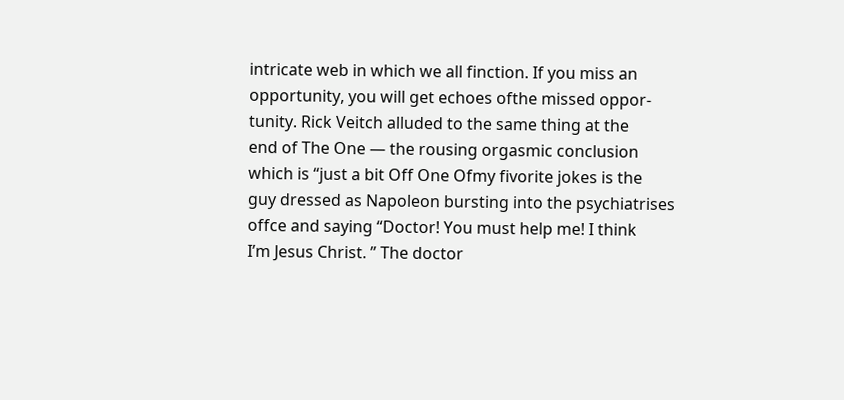intricate web in which we all finction. If you miss an
opportunity, you will get echoes ofthe missed oppor-
tunity. Rick Veitch alluded to the same thing at the
end of The One — the rousing orgasmic conclusion
which is “just a bit Off One Ofmy fivorite jokes is the
guy dressed as Napoleon bursting into the psychiatrises
offce and saying “Doctor! You must help me! I think
I’m Jesus Christ. ” The doctor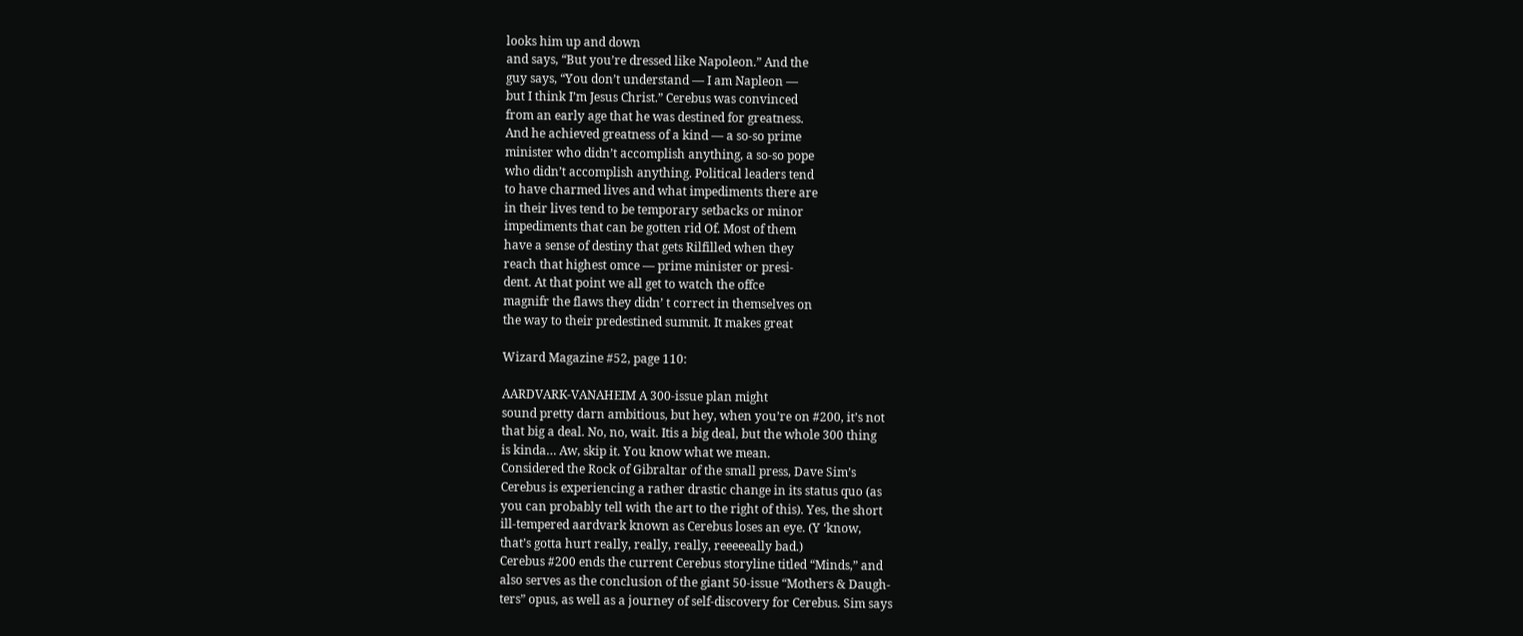looks him up and down
and says, “But you’re dressed like Napoleon.” And the
guy says, “You don’t understand — I am Napleon —
but I think I’m Jesus Christ.” Cerebus was convinced
from an early age that he was destined for greatness.
And he achieved greatness of a kind — a so-so prime
minister who didn’t accomplish anything, a so-so pope
who didn’t accomplish anything. Political leaders tend
to have charmed lives and what impediments there are
in their lives tend to be temporary setbacks or minor
impediments that can be gotten rid Of. Most of them
have a sense of destiny that gets Rilfilled when they
reach that highest omce — prime minister or presi-
dent. At that point we all get to watch the offce
magnifr the flaws they didn’ t correct in themselves on
the way to their predestined summit. It makes great

Wizard Magazine #52, page 110:

AARDVARK-VANAHEIM A 300-issue plan might
sound pretty darn ambitious, but hey, when you’re on #200, it’s not
that big a deal. No, no, wait. Itis a big deal, but the whole 300 thing
is kinda… Aw, skip it. You know what we mean.
Considered the Rock of Gibraltar of the small press, Dave Sim’s
Cerebus is experiencing a rather drastic change in its status quo (as
you can probably tell with the art to the right of this). Yes, the short
ill-tempered aardvark known as Cerebus loses an eye. (Y ‘know,
that’s gotta hurt really, really, really, reeeeeally bad.)
Cerebus #200 ends the current Cerebus storyline titled “Minds,” and
also serves as the conclusion of the giant 50-issue “Mothers & Daugh-
ters” opus, as well as a journey of self-discovery for Cerebus. Sim says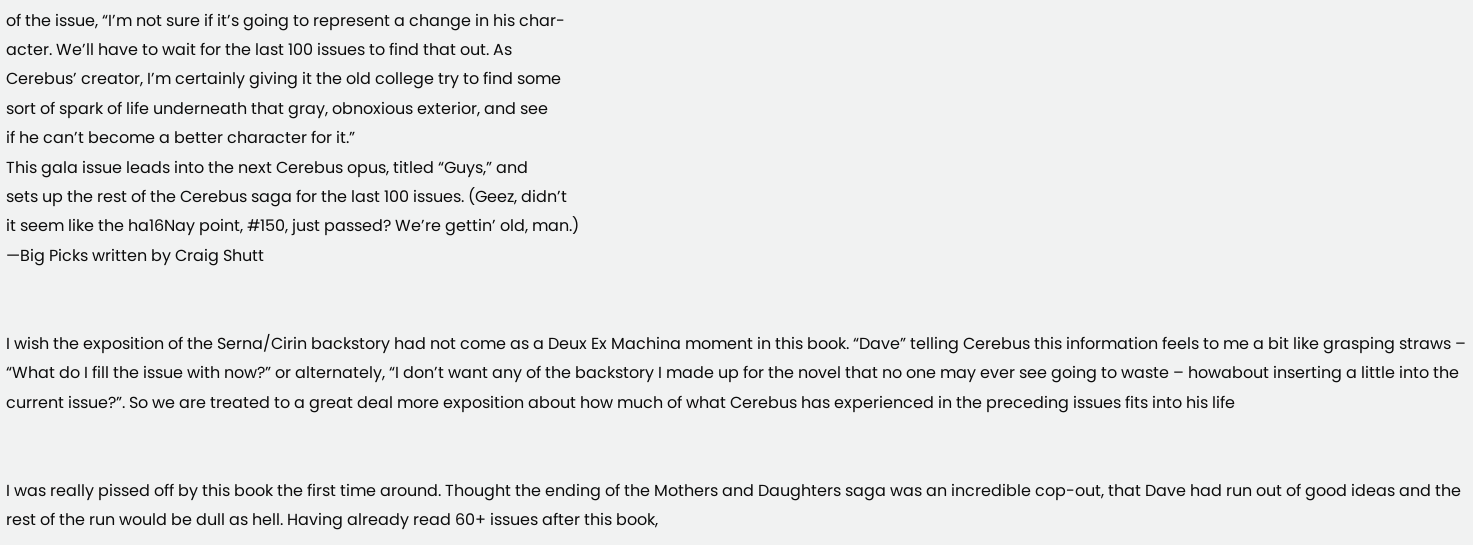of the issue, “I’m not sure if it’s going to represent a change in his char-
acter. We’ll have to wait for the last 100 issues to find that out. As
Cerebus’ creator, I’m certainly giving it the old college try to find some
sort of spark of life underneath that gray, obnoxious exterior, and see
if he can’t become a better character for it.”
This gala issue leads into the next Cerebus opus, titled “Guys,” and
sets up the rest of the Cerebus saga for the last 100 issues. (Geez, didn’t
it seem like the ha16Nay point, #150, just passed? We’re gettin’ old, man.)
—Big Picks written by Craig Shutt


I wish the exposition of the Serna/Cirin backstory had not come as a Deux Ex Machina moment in this book. “Dave” telling Cerebus this information feels to me a bit like grasping straws – “What do I fill the issue with now?” or alternately, “I don’t want any of the backstory I made up for the novel that no one may ever see going to waste – howabout inserting a little into the current issue?”. So we are treated to a great deal more exposition about how much of what Cerebus has experienced in the preceding issues fits into his life


I was really pissed off by this book the first time around. Thought the ending of the Mothers and Daughters saga was an incredible cop-out, that Dave had run out of good ideas and the rest of the run would be dull as hell. Having already read 60+ issues after this book,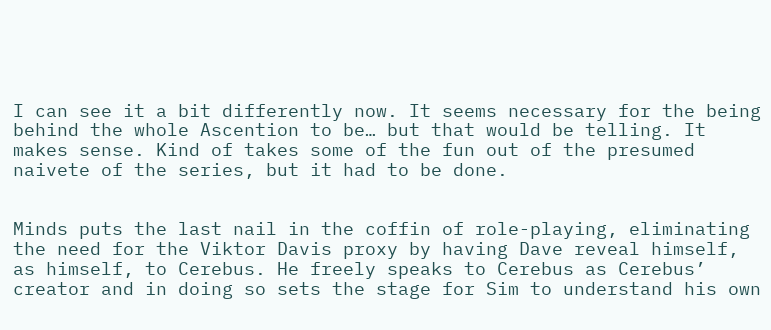I can see it a bit differently now. It seems necessary for the being behind the whole Ascention to be… but that would be telling. It makes sense. Kind of takes some of the fun out of the presumed naivete of the series, but it had to be done.


Minds puts the last nail in the coffin of role-playing, eliminating the need for the Viktor Davis proxy by having Dave reveal himself, as himself, to Cerebus. He freely speaks to Cerebus as Cerebus’ creator and in doing so sets the stage for Sim to understand his own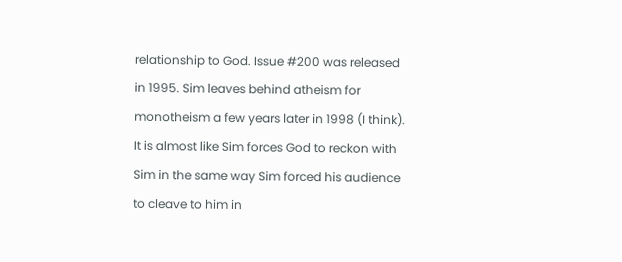relationship to God. Issue #200 was released in 1995. Sim leaves behind atheism for monotheism a few years later in 1998 (I think). It is almost like Sim forces God to reckon with Sim in the same way Sim forced his audience to cleave to him in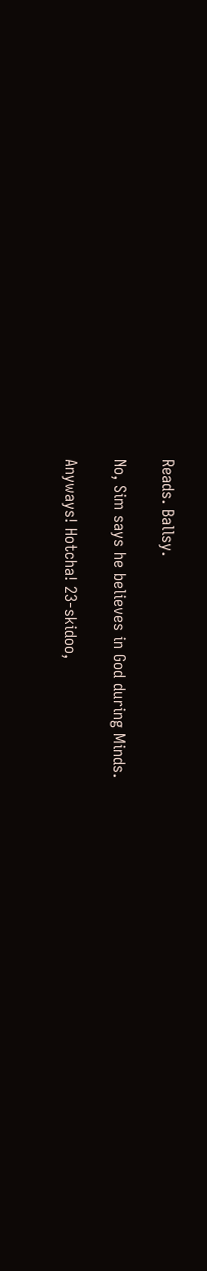Reads. Ballsy.

No, Sim says he believes in God during Minds.

Anyways! Hotcha! 23-skidoo,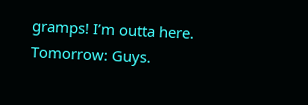gramps! I’m outta here. Tomorrow: Guys.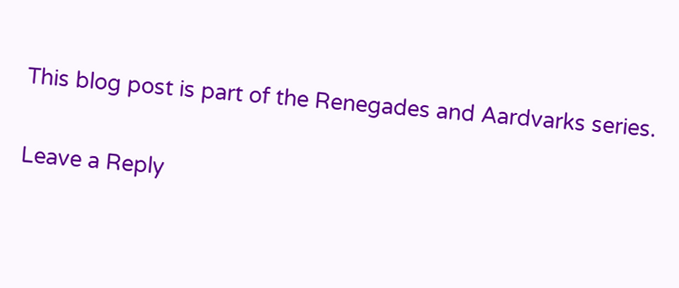This blog post is part of the Renegades and Aardvarks series.

Leave a Reply